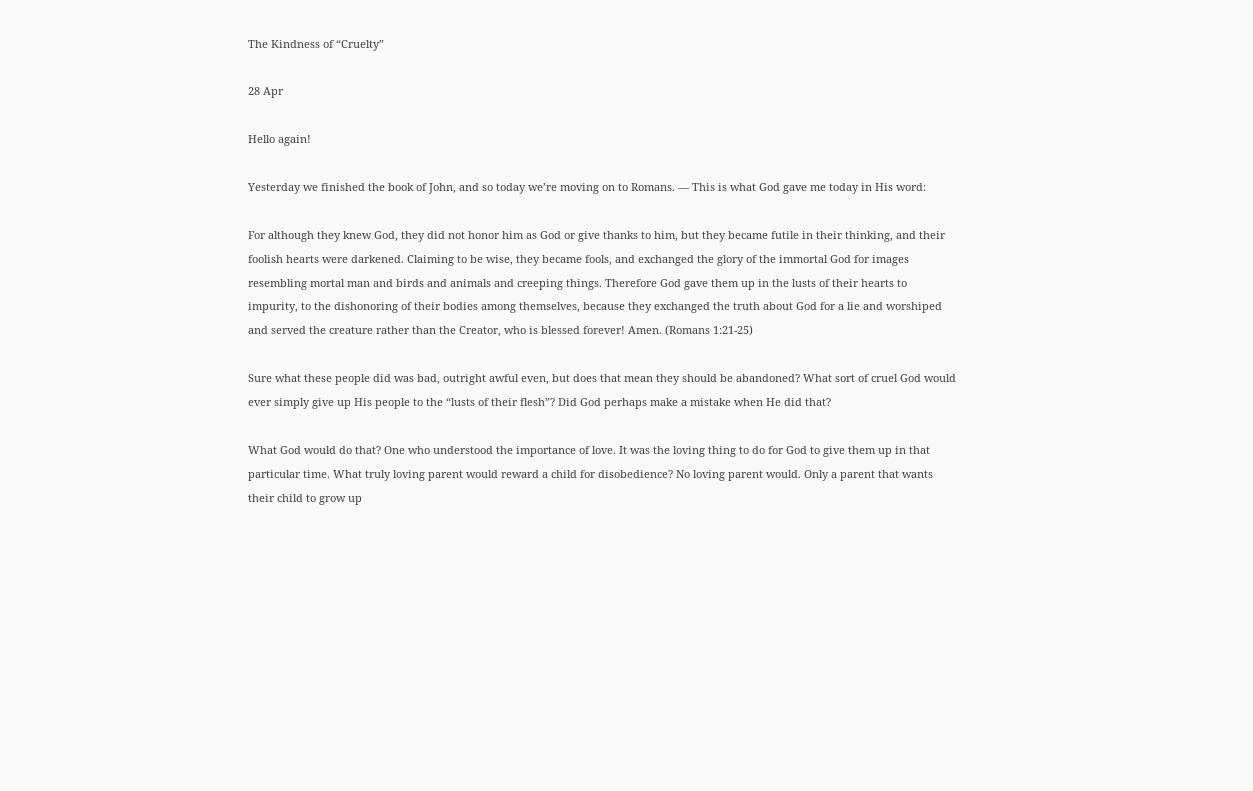The Kindness of “Cruelty”

28 Apr

Hello again!

Yesterday we finished the book of John, and so today we’re moving on to Romans. — This is what God gave me today in His word:

For although they knew God, they did not honor him as God or give thanks to him, but they became futile in their thinking, and their foolish hearts were darkened. Claiming to be wise, they became fools, and exchanged the glory of the immortal God for images resembling mortal man and birds and animals and creeping things. Therefore God gave them up in the lusts of their hearts to impurity, to the dishonoring of their bodies among themselves, because they exchanged the truth about God for a lie and worshiped and served the creature rather than the Creator, who is blessed forever! Amen. (Romans 1:21-25)

Sure what these people did was bad, outright awful even, but does that mean they should be abandoned? What sort of cruel God would ever simply give up His people to the “lusts of their flesh”? Did God perhaps make a mistake when He did that?

What God would do that? One who understood the importance of love. It was the loving thing to do for God to give them up in that particular time. What truly loving parent would reward a child for disobedience? No loving parent would. Only a parent that wants their child to grow up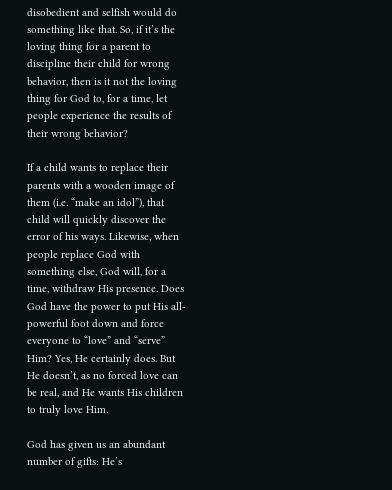disobedient and selfish would do something like that. So, if it’s the loving thing for a parent to discipline their child for wrong behavior, then is it not the loving thing for God to, for a time, let people experience the results of their wrong behavior?

If a child wants to replace their parents with a wooden image of them (i.e. “make an idol”), that child will quickly discover the error of his ways. Likewise, when people replace God with something else, God will, for a time, withdraw His presence. Does God have the power to put His all-powerful foot down and force everyone to “love” and “serve” Him? Yes, He certainly does. But He doesn’t, as no forced love can be real, and He wants His children to truly love Him.

God has given us an abundant number of gifts: He’s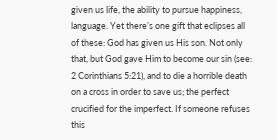given us life, the ability to pursue happiness, language. Yet there’s one gift that eclipses all of these: God has given us His son. Not only that, but God gave Him to become our sin (see: 2 Corinthians 5:21), and to die a horrible death on a cross in order to save us; the perfect crucified for the imperfect. If someone refuses this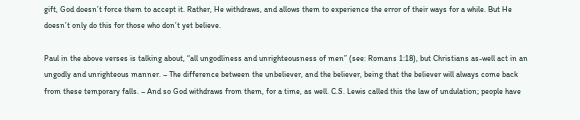gift, God doesn’t force them to accept it. Rather, He withdraws, and allows them to experience the error of their ways for a while. But He doesn’t only do this for those who don’t yet believe.

Paul in the above verses is talking about, “all ungodliness and unrighteousness of men” (see: Romans 1:18), but Christians as-well act in an ungodly and unrighteous manner. – The difference between the unbeliever, and the believer, being that the believer will always come back from these temporary falls. – And so God withdraws from them, for a time, as well. C.S. Lewis called this the law of undulation; people have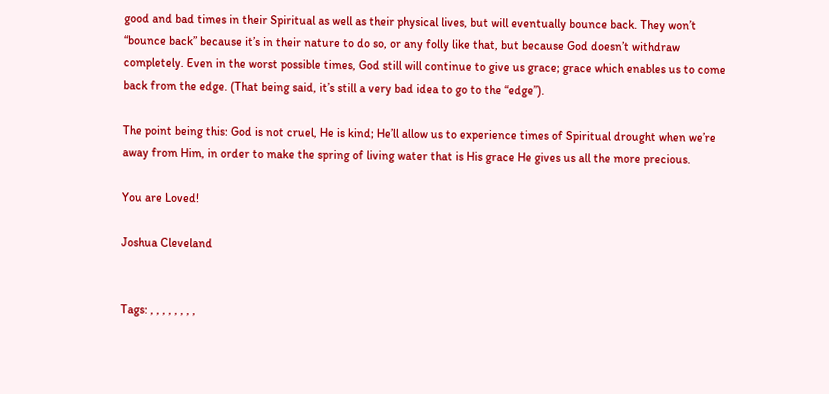good and bad times in their Spiritual as well as their physical lives, but will eventually bounce back. They won’t “bounce back” because it’s in their nature to do so, or any folly like that, but because God doesn’t withdraw completely. Even in the worst possible times, God still will continue to give us grace; grace which enables us to come back from the edge. (That being said, it’s still a very bad idea to go to the “edge”).

The point being this: God is not cruel, He is kind; He’ll allow us to experience times of Spiritual drought when we’re away from Him, in order to make the spring of living water that is His grace He gives us all the more precious.

You are Loved!

Joshua Cleveland


Tags: , , , , , , , ,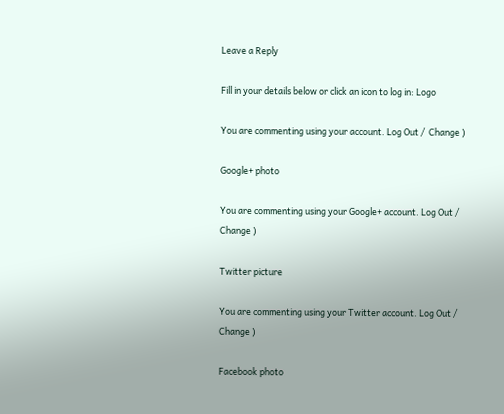Leave a Reply

Fill in your details below or click an icon to log in: Logo

You are commenting using your account. Log Out /  Change )

Google+ photo

You are commenting using your Google+ account. Log Out /  Change )

Twitter picture

You are commenting using your Twitter account. Log Out /  Change )

Facebook photo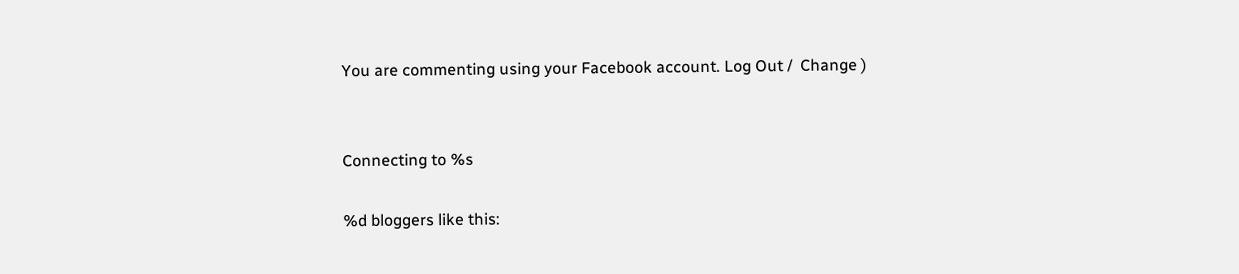You are commenting using your Facebook account. Log Out /  Change )


Connecting to %s

%d bloggers like this: